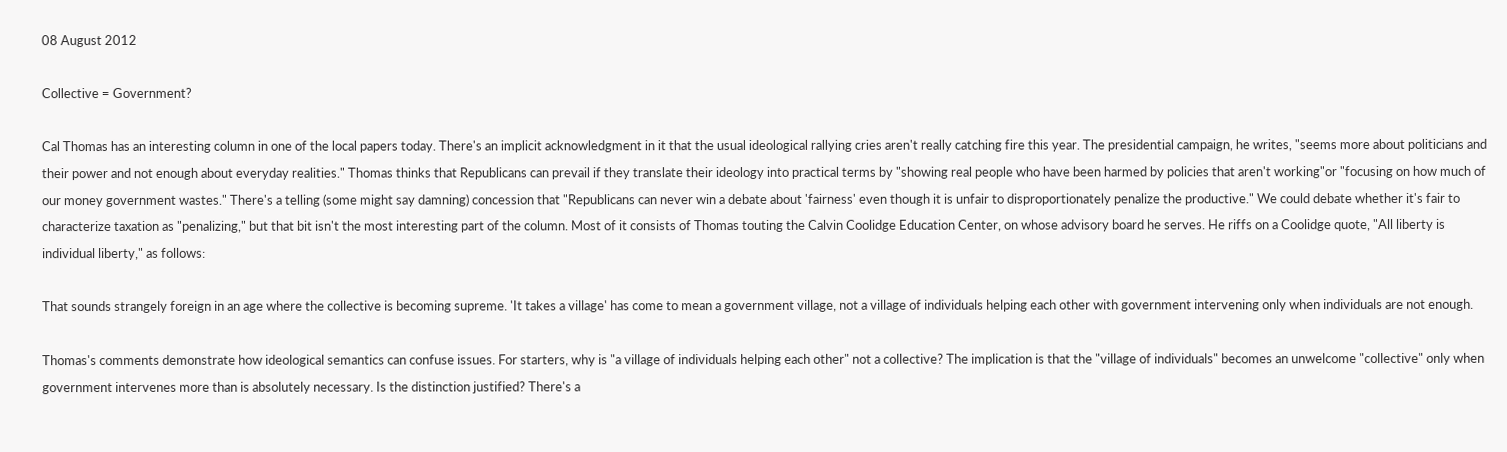08 August 2012

Collective = Government?

Cal Thomas has an interesting column in one of the local papers today. There's an implicit acknowledgment in it that the usual ideological rallying cries aren't really catching fire this year. The presidential campaign, he writes, "seems more about politicians and their power and not enough about everyday realities." Thomas thinks that Republicans can prevail if they translate their ideology into practical terms by "showing real people who have been harmed by policies that aren't working"or "focusing on how much of our money government wastes." There's a telling (some might say damning) concession that "Republicans can never win a debate about 'fairness' even though it is unfair to disproportionately penalize the productive." We could debate whether it's fair to characterize taxation as "penalizing," but that bit isn't the most interesting part of the column. Most of it consists of Thomas touting the Calvin Coolidge Education Center, on whose advisory board he serves. He riffs on a Coolidge quote, "All liberty is individual liberty," as follows:

That sounds strangely foreign in an age where the collective is becoming supreme. 'It takes a village' has come to mean a government village, not a village of individuals helping each other with government intervening only when individuals are not enough.

Thomas's comments demonstrate how ideological semantics can confuse issues. For starters, why is "a village of individuals helping each other" not a collective? The implication is that the "village of individuals" becomes an unwelcome "collective" only when government intervenes more than is absolutely necessary. Is the distinction justified? There's a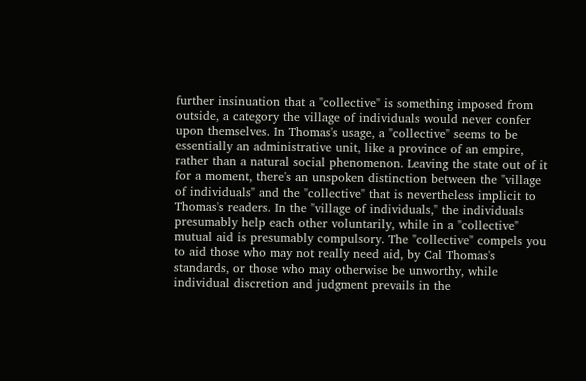further insinuation that a "collective" is something imposed from outside, a category the village of individuals would never confer upon themselves. In Thomas's usage, a "collective" seems to be essentially an administrative unit, like a province of an empire, rather than a natural social phenomenon. Leaving the state out of it for a moment, there's an unspoken distinction between the "village of individuals" and the "collective" that is nevertheless implicit to Thomas's readers. In the "village of individuals," the individuals presumably help each other voluntarily, while in a "collective" mutual aid is presumably compulsory. The "collective" compels you to aid those who may not really need aid, by Cal Thomas's standards, or those who may otherwise be unworthy, while individual discretion and judgment prevails in the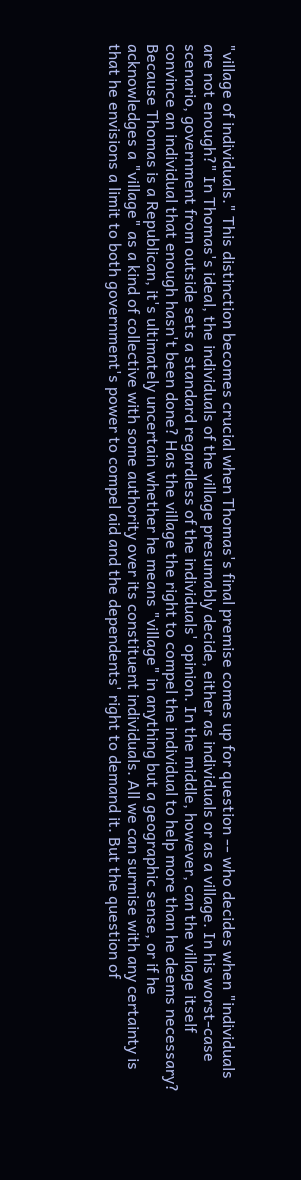"village of individuals." This distinction becomes crucial when Thomas's final premise comes up for question -- who decides when "individuals are not enough?" In Thomas's ideal, the individuals of the village presumably decide, either as individuals or as a village. In his worst-case scenario, government from outside sets a standard regardless of the individuals' opinion. In the middle, however, can the village itself convince an individual that enough hasn't been done? Has the village the right to compel the individual to help more than he deems necessary? Because Thomas is a Republican, it's ultimately uncertain whether he means "village" in anything but a geographic sense, or if he acknowledges a "village" as a kind of collective with some authority over its constituent individuals. All we can surmise with any certainty is that he envisions a limit to both government's power to compel aid and the dependents' right to demand it. But the question of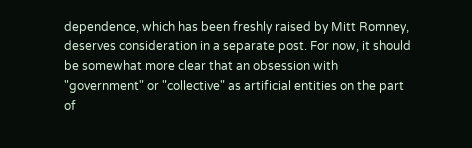dependence, which has been freshly raised by Mitt Romney, deserves consideration in a separate post. For now, it should be somewhat more clear that an obsession with "government" or "collective" as artificial entities on the part of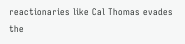reactionaries like Cal Thomas evades the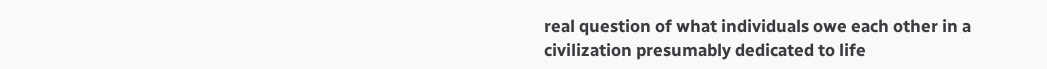real question of what individuals owe each other in a civilization presumably dedicated to life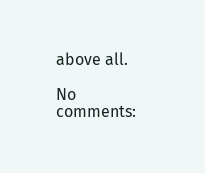above all.

No comments: